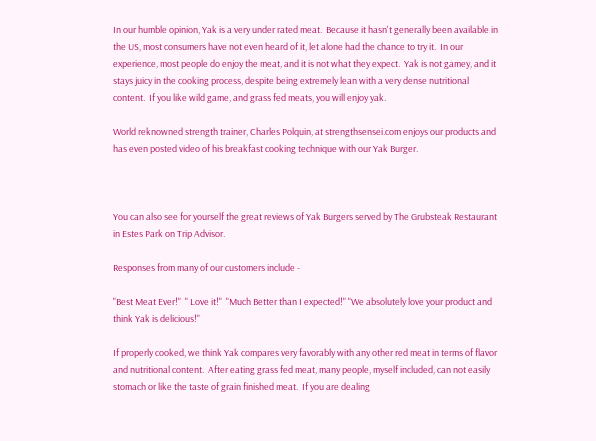In our humble opinion, Yak is a very under rated meat.  Because it hasn't generally been available in the US, most consumers have not even heard of it, let alone had the chance to try it.  In our experience, most people do enjoy the meat, and it is not what they expect.  Yak is not gamey, and it stays juicy in the cooking process, despite being extremely lean with a very dense nutritional content.  If you like wild game, and grass fed meats, you will enjoy yak.

World reknowned strength trainer, Charles Polquin, at strengthsensei.com enjoys our products and has even posted video of his breakfast cooking technique with our Yak Burger.



You can also see for yourself the great reviews of Yak Burgers served by The Grubsteak Restaurant in Estes Park on Trip Advisor.

Responses from many of our customers include -

"Best Meat Ever!"  " Love it!"  "Much Better than I expected!" "We absolutely love your product and think Yak is delicious!"

If properly cooked, we think Yak compares very favorably with any other red meat in terms of flavor and nutritional content.  After eating grass fed meat, many people, myself included, can not easily stomach or like the taste of grain finished meat.  If you are dealing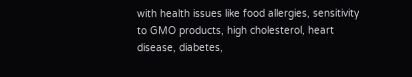with health issues like food allergies, sensitivity to GMO products, high cholesterol, heart disease, diabetes,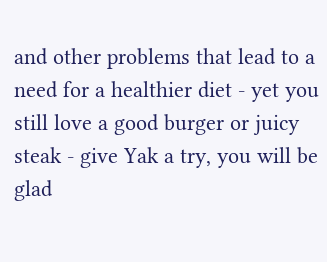and other problems that lead to a need for a healthier diet - yet you still love a good burger or juicy steak - give Yak a try, you will be glad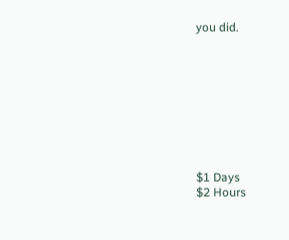you did.









$1 Days
$2 Hours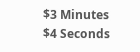$3 Minutes
$4 Seconds